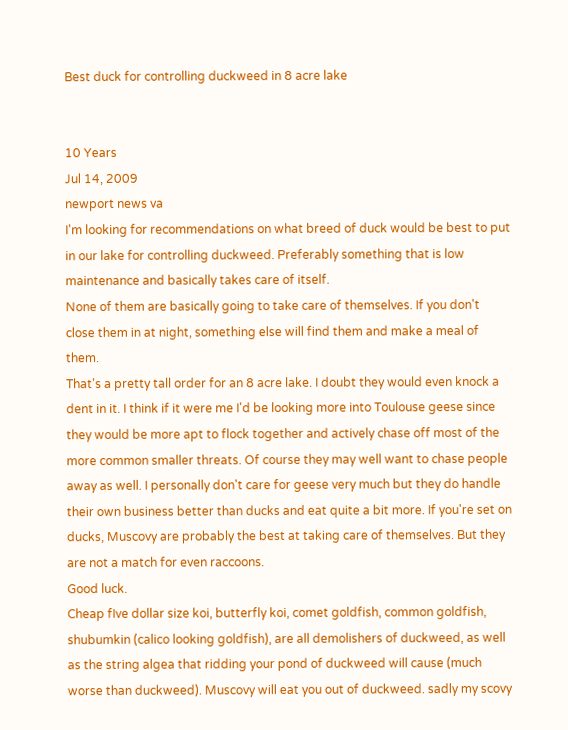Best duck for controlling duckweed in 8 acre lake


10 Years
Jul 14, 2009
newport news va
I'm looking for recommendations on what breed of duck would be best to put in our lake for controlling duckweed. Preferably something that is low maintenance and basically takes care of itself.
None of them are basically going to take care of themselves. If you don't close them in at night, something else will find them and make a meal of them.
That's a pretty tall order for an 8 acre lake. I doubt they would even knock a dent in it. I think if it were me I'd be looking more into Toulouse geese since they would be more apt to flock together and actively chase off most of the more common smaller threats. Of course they may well want to chase people away as well. I personally don't care for geese very much but they do handle their own business better than ducks and eat quite a bit more. If you're set on ducks, Muscovy are probably the best at taking care of themselves. But they are not a match for even raccoons.
Good luck.
Cheap fIve dollar size koi, butterfly koi, comet goldfish, common goldfish, shubumkin (calico looking goldfish), are all demolishers of duckweed, as well as the string algea that ridding your pond of duckweed will cause (much worse than duckweed). Muscovy will eat you out of duckweed. sadly my scovy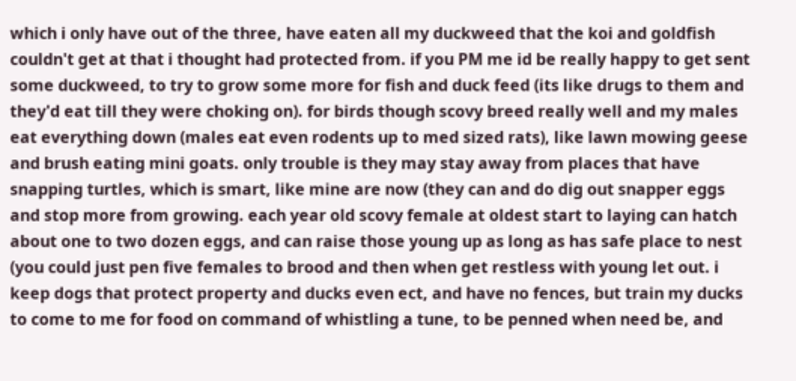which i only have out of the three, have eaten all my duckweed that the koi and goldfish couldn't get at that i thought had protected from. if you PM me id be really happy to get sent some duckweed, to try to grow some more for fish and duck feed (its like drugs to them and they'd eat till they were choking on). for birds though scovy breed really well and my males eat everything down (males eat even rodents up to med sized rats), like lawn mowing geese and brush eating mini goats. only trouble is they may stay away from places that have snapping turtles, which is smart, like mine are now (they can and do dig out snapper eggs and stop more from growing. each year old scovy female at oldest start to laying can hatch about one to two dozen eggs, and can raise those young up as long as has safe place to nest (you could just pen five females to brood and then when get restless with young let out. i keep dogs that protect property and ducks even ect, and have no fences, but train my ducks to come to me for food on command of whistling a tune, to be penned when need be, and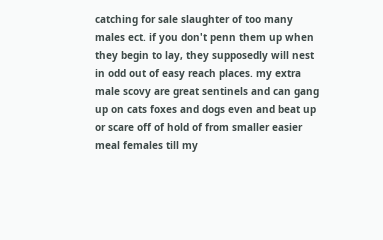catching for sale slaughter of too many males ect. if you don't penn them up when they begin to lay, they supposedly will nest in odd out of easy reach places. my extra male scovy are great sentinels and can gang up on cats foxes and dogs even and beat up or scare off of hold of from smaller easier meal females till my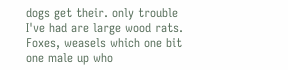dogs get their. only trouble I've had are large wood rats. Foxes, weasels which one bit one male up who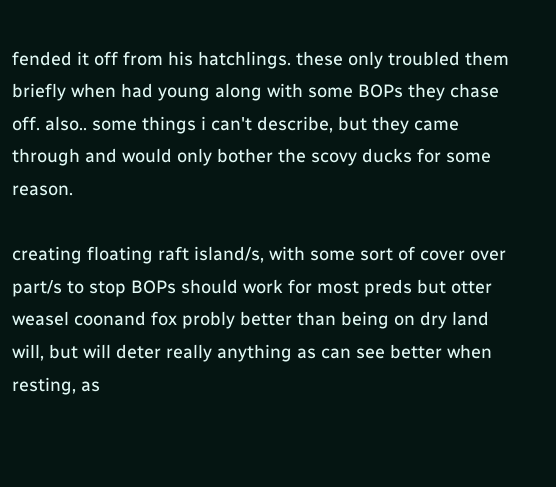fended it off from his hatchlings. these only troubled them briefly when had young along with some BOPs they chase off. also.. some things i can't describe, but they came through and would only bother the scovy ducks for some reason.

creating floating raft island/s, with some sort of cover over part/s to stop BOPs should work for most preds but otter weasel coonand fox probly better than being on dry land will, but will deter really anything as can see better when resting, as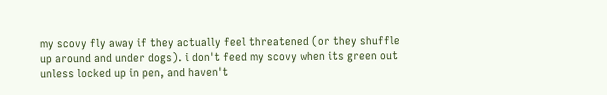my scovy fly away if they actually feel threatened (or they shuffle up around and under dogs). i don't feed my scovy when its green out unless locked up in pen, and haven't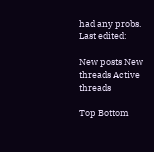had any probs.
Last edited:

New posts New threads Active threads

Top Bottom